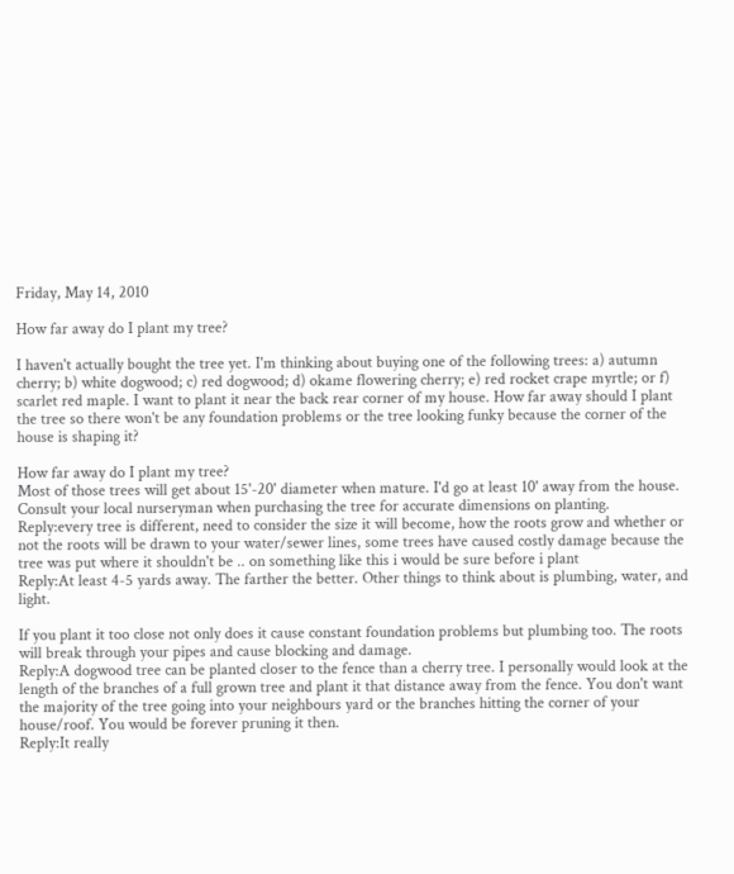Friday, May 14, 2010

How far away do I plant my tree?

I haven't actually bought the tree yet. I'm thinking about buying one of the following trees: a) autumn cherry; b) white dogwood; c) red dogwood; d) okame flowering cherry; e) red rocket crape myrtle; or f) scarlet red maple. I want to plant it near the back rear corner of my house. How far away should I plant the tree so there won't be any foundation problems or the tree looking funky because the corner of the house is shaping it?

How far away do I plant my tree?
Most of those trees will get about 15'-20' diameter when mature. I'd go at least 10' away from the house. Consult your local nurseryman when purchasing the tree for accurate dimensions on planting.
Reply:every tree is different, need to consider the size it will become, how the roots grow and whether or not the roots will be drawn to your water/sewer lines, some trees have caused costly damage because the tree was put where it shouldn't be .. on something like this i would be sure before i plant
Reply:At least 4-5 yards away. The farther the better. Other things to think about is plumbing, water, and light.

If you plant it too close not only does it cause constant foundation problems but plumbing too. The roots will break through your pipes and cause blocking and damage.
Reply:A dogwood tree can be planted closer to the fence than a cherry tree. I personally would look at the length of the branches of a full grown tree and plant it that distance away from the fence. You don't want the majority of the tree going into your neighbours yard or the branches hitting the corner of your house/roof. You would be forever pruning it then.
Reply:It really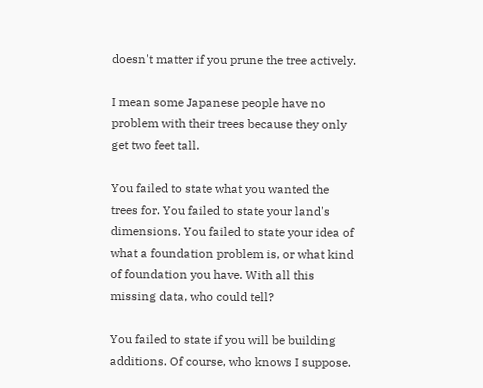doesn't matter if you prune the tree actively.

I mean some Japanese people have no problem with their trees because they only get two feet tall.

You failed to state what you wanted the trees for. You failed to state your land's dimensions. You failed to state your idea of what a foundation problem is, or what kind of foundation you have. With all this missing data, who could tell?

You failed to state if you will be building additions. Of course, who knows I suppose.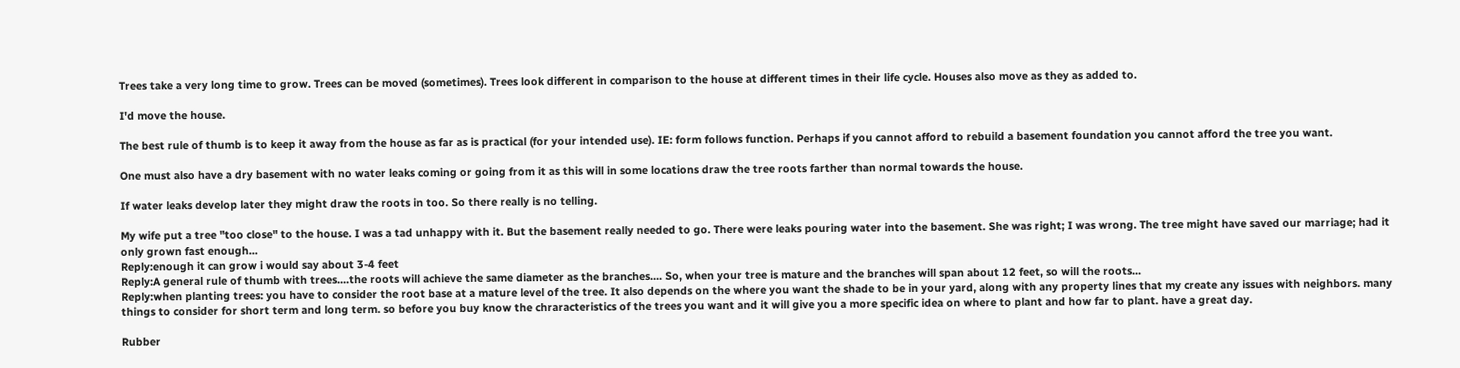Trees take a very long time to grow. Trees can be moved (sometimes). Trees look different in comparison to the house at different times in their life cycle. Houses also move as they as added to.

I'd move the house.

The best rule of thumb is to keep it away from the house as far as is practical (for your intended use). IE: form follows function. Perhaps if you cannot afford to rebuild a basement foundation you cannot afford the tree you want.

One must also have a dry basement with no water leaks coming or going from it as this will in some locations draw the tree roots farther than normal towards the house.

If water leaks develop later they might draw the roots in too. So there really is no telling.

My wife put a tree "too close" to the house. I was a tad unhappy with it. But the basement really needed to go. There were leaks pouring water into the basement. She was right; I was wrong. The tree might have saved our marriage; had it only grown fast enough...
Reply:enough it can grow i would say about 3-4 feet
Reply:A general rule of thumb with trees....the roots will achieve the same diameter as the branches.... So, when your tree is mature and the branches will span about 12 feet, so will the roots...
Reply:when planting trees: you have to consider the root base at a mature level of the tree. It also depends on the where you want the shade to be in your yard, along with any property lines that my create any issues with neighbors. many things to consider for short term and long term. so before you buy know the chraracteristics of the trees you want and it will give you a more specific idea on where to plant and how far to plant. have a great day.

Rubber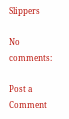Slippers

No comments:

Post a Comment